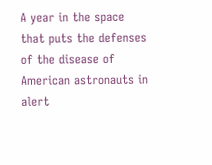A year in the space that puts the defenses of the disease of American astronauts in alert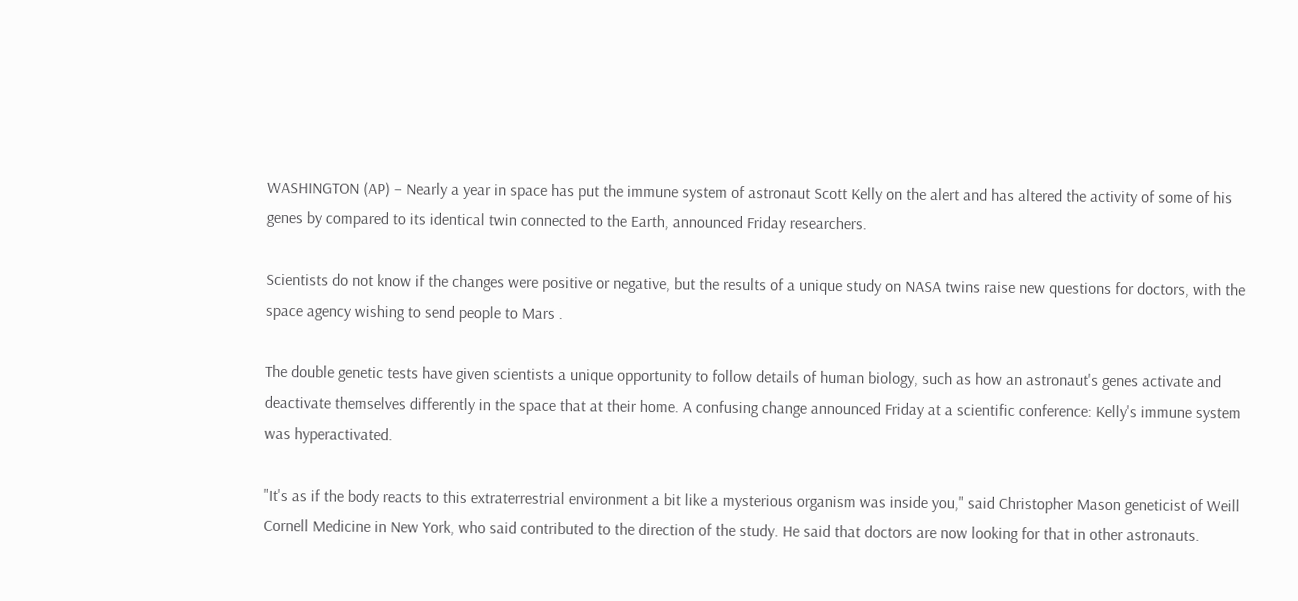WASHINGTON (AP) – Nearly a year in space has put the immune system of astronaut Scott Kelly on the alert and has altered the activity of some of his genes by compared to its identical twin connected to the Earth, announced Friday researchers.

Scientists do not know if the changes were positive or negative, but the results of a unique study on NASA twins raise new questions for doctors, with the space agency wishing to send people to Mars .

The double genetic tests have given scientists a unique opportunity to follow details of human biology, such as how an astronaut's genes activate and deactivate themselves differently in the space that at their home. A confusing change announced Friday at a scientific conference: Kelly's immune system was hyperactivated.

"It's as if the body reacts to this extraterrestrial environment a bit like a mysterious organism was inside you," said Christopher Mason geneticist of Weill Cornell Medicine in New York, who said contributed to the direction of the study. He said that doctors are now looking for that in other astronauts.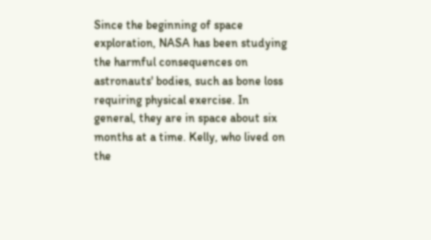Since the beginning of space exploration, NASA has been studying the harmful consequences on astronauts' bodies, such as bone loss requiring physical exercise. In general, they are in space about six months at a time. Kelly, who lived on the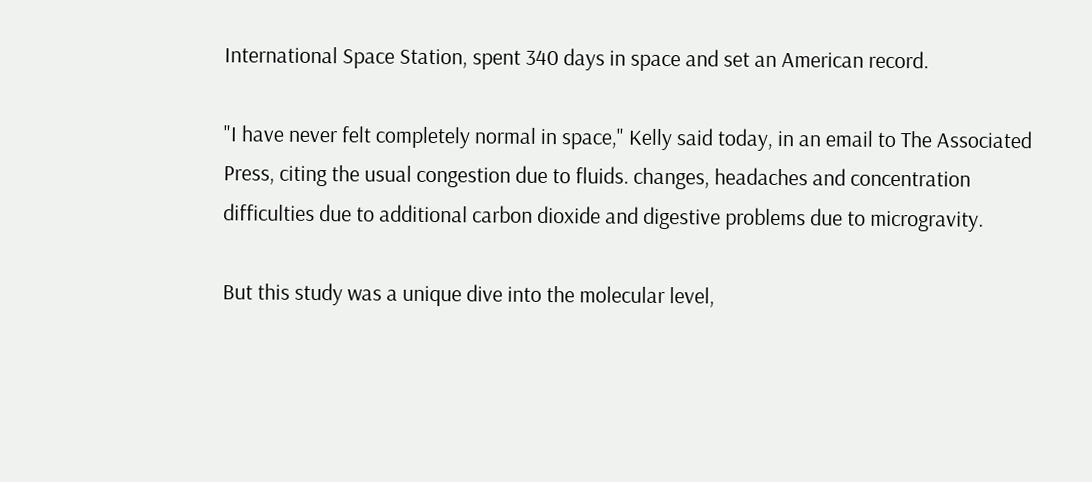International Space Station, spent 340 days in space and set an American record.

"I have never felt completely normal in space," Kelly said today, in an email to The Associated Press, citing the usual congestion due to fluids. changes, headaches and concentration difficulties due to additional carbon dioxide and digestive problems due to microgravity.

But this study was a unique dive into the molecular level,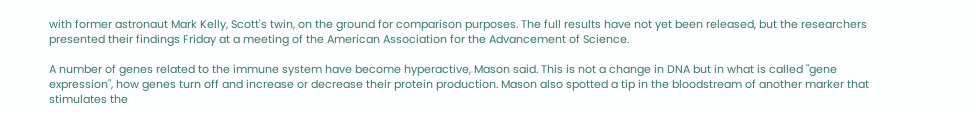with former astronaut Mark Kelly, Scott's twin, on the ground for comparison purposes. The full results have not yet been released, but the researchers presented their findings Friday at a meeting of the American Association for the Advancement of Science.

A number of genes related to the immune system have become hyperactive, Mason said. This is not a change in DNA but in what is called "gene expression", how genes turn off and increase or decrease their protein production. Mason also spotted a tip in the bloodstream of another marker that stimulates the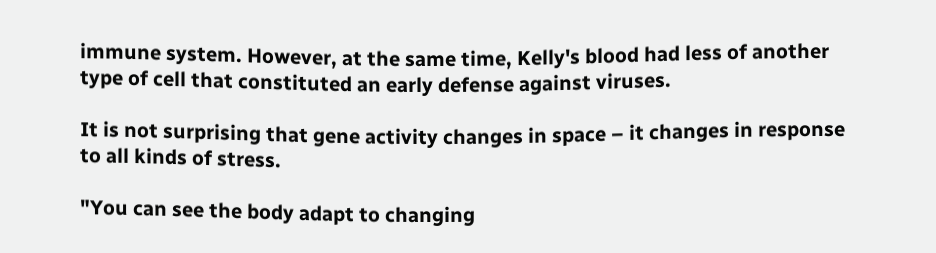immune system. However, at the same time, Kelly's blood had less of another type of cell that constituted an early defense against viruses.

It is not surprising that gene activity changes in space – it changes in response to all kinds of stress.

"You can see the body adapt to changing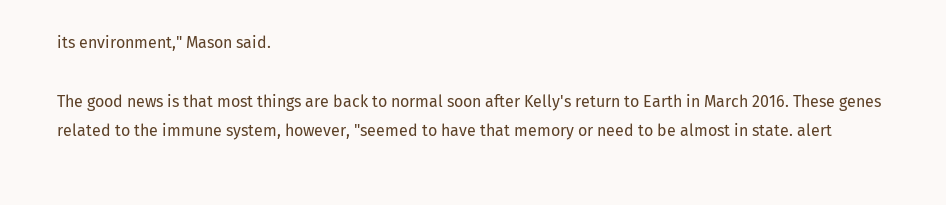its environment," Mason said.

The good news is that most things are back to normal soon after Kelly's return to Earth in March 2016. These genes related to the immune system, however, "seemed to have that memory or need to be almost in state. alert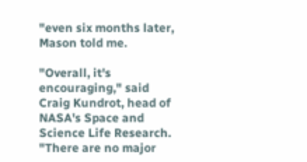"even six months later, Mason told me.

"Overall, it's encouraging," said Craig Kundrot, head of NASA's Space and Science Life Research. "There are no major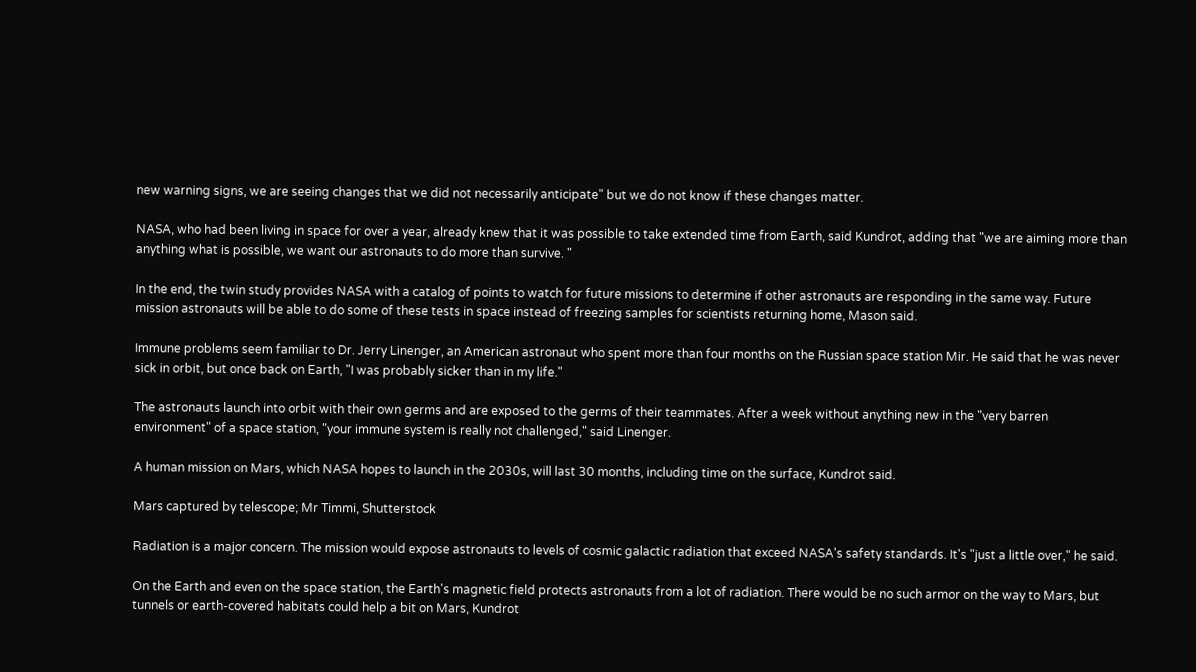new warning signs, we are seeing changes that we did not necessarily anticipate" but we do not know if these changes matter.

NASA, who had been living in space for over a year, already knew that it was possible to take extended time from Earth, said Kundrot, adding that "we are aiming more than anything what is possible, we want our astronauts to do more than survive. "

In the end, the twin study provides NASA with a catalog of points to watch for future missions to determine if other astronauts are responding in the same way. Future mission astronauts will be able to do some of these tests in space instead of freezing samples for scientists returning home, Mason said.

Immune problems seem familiar to Dr. Jerry Linenger, an American astronaut who spent more than four months on the Russian space station Mir. He said that he was never sick in orbit, but once back on Earth, "I was probably sicker than in my life."

The astronauts launch into orbit with their own germs and are exposed to the germs of their teammates. After a week without anything new in the "very barren environment" of a space station, "your immune system is really not challenged," said Linenger.

A human mission on Mars, which NASA hopes to launch in the 2030s, will last 30 months, including time on the surface, Kundrot said.

Mars captured by telescope; Mr Timmi, Shutterstock

Radiation is a major concern. The mission would expose astronauts to levels of cosmic galactic radiation that exceed NASA's safety standards. It's "just a little over," he said.

On the Earth and even on the space station, the Earth's magnetic field protects astronauts from a lot of radiation. There would be no such armor on the way to Mars, but tunnels or earth-covered habitats could help a bit on Mars, Kundrot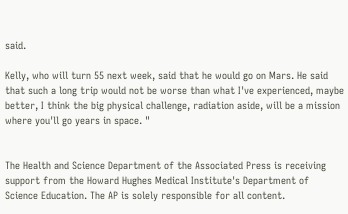said.

Kelly, who will turn 55 next week, said that he would go on Mars. He said that such a long trip would not be worse than what I've experienced, maybe better, I think the big physical challenge, radiation aside, will be a mission where you'll go years in space. "


The Health and Science Department of the Associated Press is receiving support from the Howard Hughes Medical Institute's Department of Science Education. The AP is solely responsible for all content.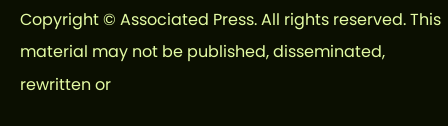Copyright © Associated Press. All rights reserved. This material may not be published, disseminated, rewritten or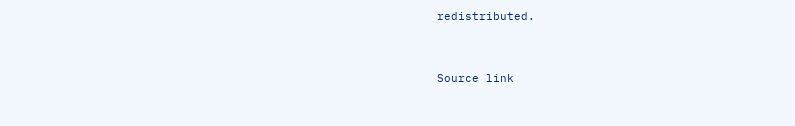redistributed.


Source link